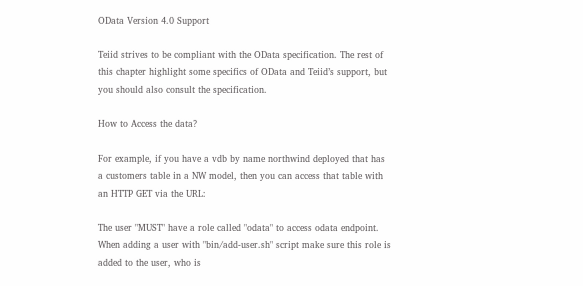OData Version 4.0 Support

Teiid strives to be compliant with the OData specification. The rest of this chapter highlight some specifics of OData and Teiid’s support, but you should also consult the specification.

How to Access the data?

For example, if you have a vdb by name northwind deployed that has a customers table in a NW model, then you can access that table with an HTTP GET via the URL:

The user "MUST" have a role called "odata" to access odata endpoint. When adding a user with "bin/add-user.sh" script make sure this role is added to the user, who is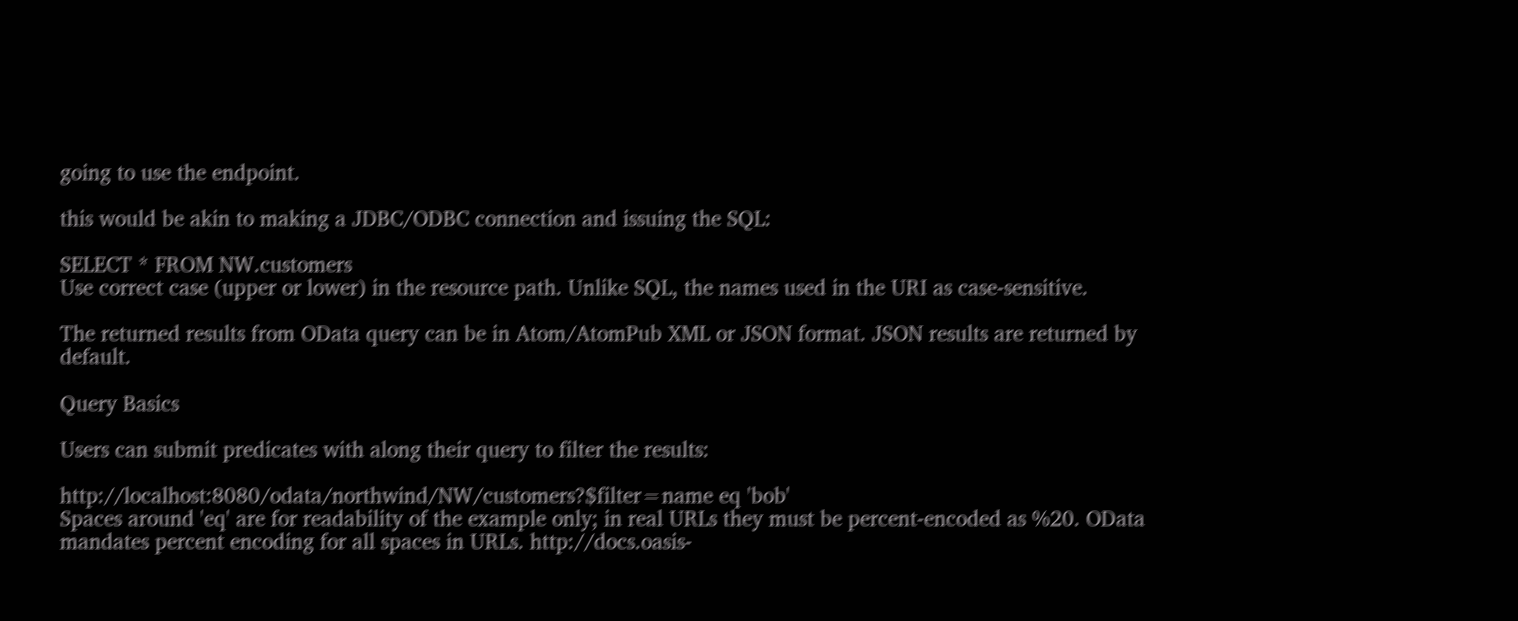going to use the endpoint.

this would be akin to making a JDBC/ODBC connection and issuing the SQL:

SELECT * FROM NW.customers
Use correct case (upper or lower) in the resource path. Unlike SQL, the names used in the URI as case-sensitive.

The returned results from OData query can be in Atom/AtomPub XML or JSON format. JSON results are returned by default.

Query Basics

Users can submit predicates with along their query to filter the results:

http://localhost:8080/odata/northwind/NW/customers?$filter=name eq 'bob'
Spaces around 'eq' are for readability of the example only; in real URLs they must be percent-encoded as %20. OData mandates percent encoding for all spaces in URLs. http://docs.oasis-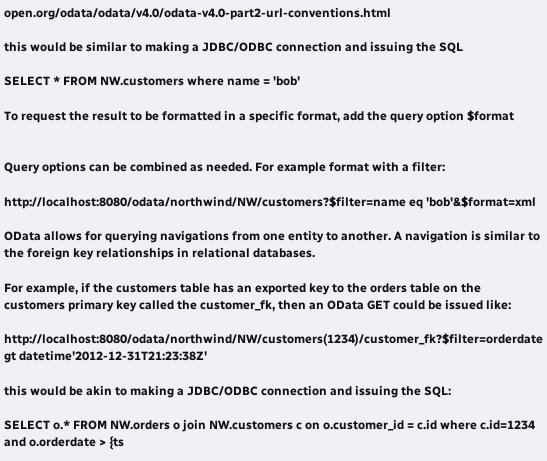open.org/odata/odata/v4.0/odata-v4.0-part2-url-conventions.html

this would be similar to making a JDBC/ODBC connection and issuing the SQL

SELECT * FROM NW.customers where name = 'bob'

To request the result to be formatted in a specific format, add the query option $format


Query options can be combined as needed. For example format with a filter:

http://localhost:8080/odata/northwind/NW/customers?$filter=name eq 'bob'&$format=xml

OData allows for querying navigations from one entity to another. A navigation is similar to the foreign key relationships in relational databases.

For example, if the customers table has an exported key to the orders table on the customers primary key called the customer_fk, then an OData GET could be issued like:

http://localhost:8080/odata/northwind/NW/customers(1234)/customer_fk?$filter=orderdate gt datetime'2012-12-31T21:23:38Z'

this would be akin to making a JDBC/ODBC connection and issuing the SQL:

SELECT o.* FROM NW.orders o join NW.customers c on o.customer_id = c.id where c.id=1234 and o.orderdate > {ts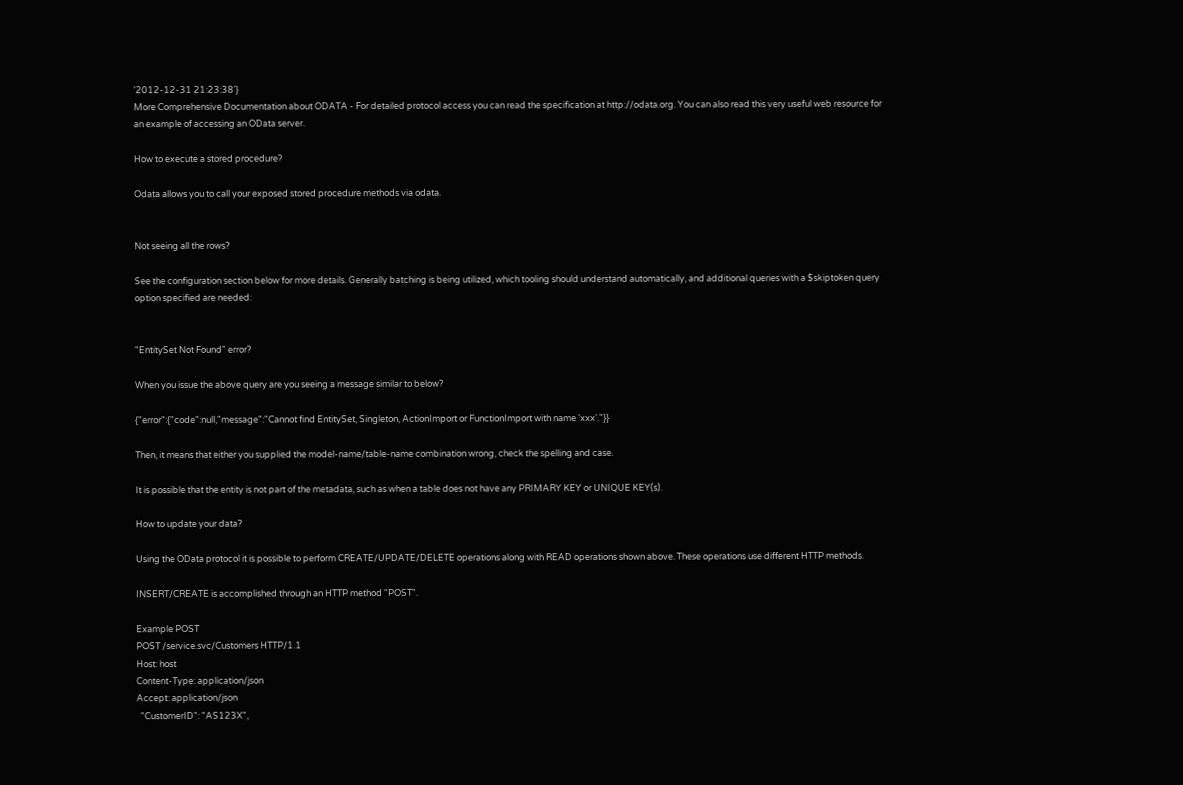'2012-12-31 21:23:38'}
More Comprehensive Documentation about ODATA - For detailed protocol access you can read the specification at http://odata.org. You can also read this very useful web resource for an example of accessing an OData server.

How to execute a stored procedure?

Odata allows you to call your exposed stored procedure methods via odata.


Not seeing all the rows?

See the configuration section below for more details. Generally batching is being utilized, which tooling should understand automatically, and additional queries with a $skiptoken query option specified are needed:


"EntitySet Not Found" error?

When you issue the above query are you seeing a message similar to below?

{"error":{"code":null,"message":"Cannot find EntitySet, Singleton, ActionImport or FunctionImport with name 'xxx'."}}

Then, it means that either you supplied the model-name/table-name combination wrong, check the spelling and case.

It is possible that the entity is not part of the metadata, such as when a table does not have any PRIMARY KEY or UNIQUE KEY(s).

How to update your data?

Using the OData protocol it is possible to perform CREATE/UPDATE/DELETE operations along with READ operations shown above. These operations use different HTTP methods.

INSERT/CREATE is accomplished through an HTTP method "POST".

Example POST
POST /service.svc/Customers HTTP/1.1
Host: host
Content-Type: application/json
Accept: application/json
  "CustomerID": "AS123X",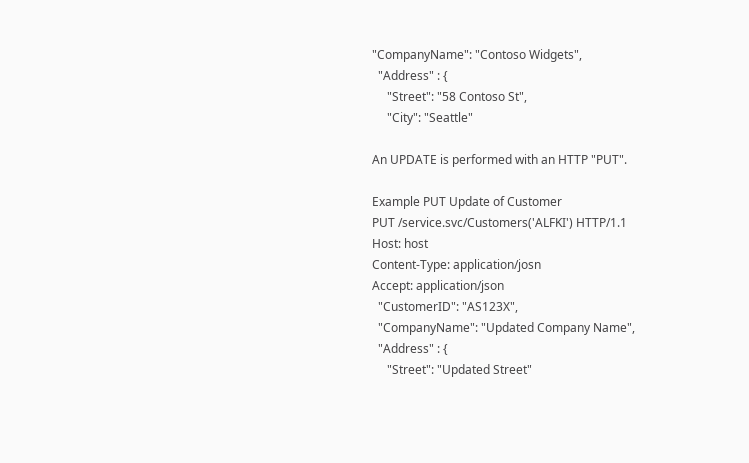"CompanyName": "Contoso Widgets",
  "Address" : {
     "Street": "58 Contoso St",
     "City": "Seattle"

An UPDATE is performed with an HTTP "PUT".

Example PUT Update of Customer
PUT /service.svc/Customers('ALFKI') HTTP/1.1
Host: host
Content-Type: application/josn
Accept: application/json
  "CustomerID": "AS123X",
  "CompanyName": "Updated Company Name",
  "Address" : {
     "Street": "Updated Street"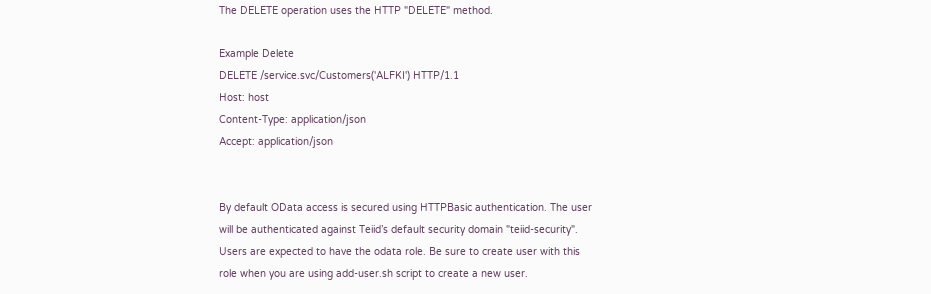The DELETE operation uses the HTTP "DELETE" method.

Example Delete
DELETE /service.svc/Customers('ALFKI') HTTP/1.1
Host: host
Content-Type: application/json
Accept: application/json


By default OData access is secured using HTTPBasic authentication. The user will be authenticated against Teiid’s default security domain "teiid-security". Users are expected to have the odata role. Be sure to create user with this role when you are using add-user.sh script to create a new user.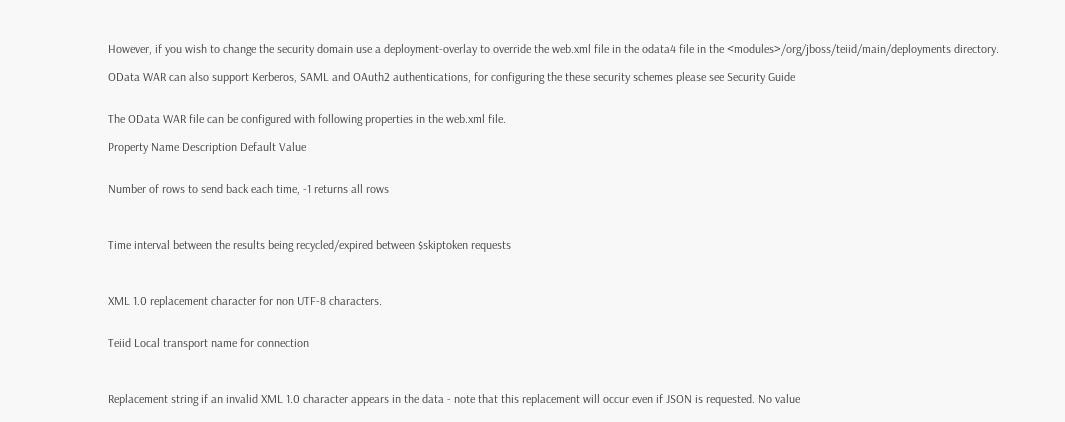However, if you wish to change the security domain use a deployment-overlay to override the web.xml file in the odata4 file in the <modules>/org/jboss/teiid/main/deployments directory.

OData WAR can also support Kerberos, SAML and OAuth2 authentications, for configuring the these security schemes please see Security Guide


The OData WAR file can be configured with following properties in the web.xml file.

Property Name Description Default Value


Number of rows to send back each time, -1 returns all rows



Time interval between the results being recycled/expired between $skiptoken requests



XML 1.0 replacement character for non UTF-8 characters.


Teiid Local transport name for connection



Replacement string if an invalid XML 1.0 character appears in the data - note that this replacement will occur even if JSON is requested. No value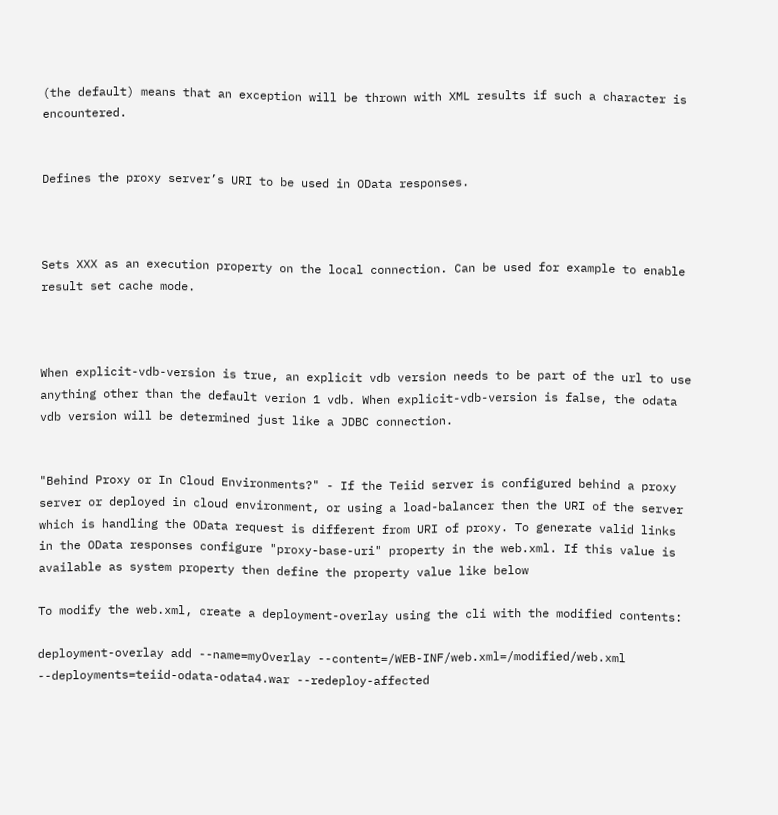(the default) means that an exception will be thrown with XML results if such a character is encountered.


Defines the proxy server’s URI to be used in OData responses.



Sets XXX as an execution property on the local connection. Can be used for example to enable result set cache mode.



When explicit-vdb-version is true, an explicit vdb version needs to be part of the url to use anything other than the default verion 1 vdb. When explicit-vdb-version is false, the odata vdb version will be determined just like a JDBC connection.


"Behind Proxy or In Cloud Environments?" - If the Teiid server is configured behind a proxy server or deployed in cloud environment, or using a load-balancer then the URI of the server which is handling the OData request is different from URI of proxy. To generate valid links in the OData responses configure "proxy-base-uri" property in the web.xml. If this value is available as system property then define the property value like below

To modify the web.xml, create a deployment-overlay using the cli with the modified contents:

deployment-overlay add --name=myOverlay --content=/WEB-INF/web.xml=/modified/web.xml --deployments=teiid-odata-odata4.war --redeploy-affected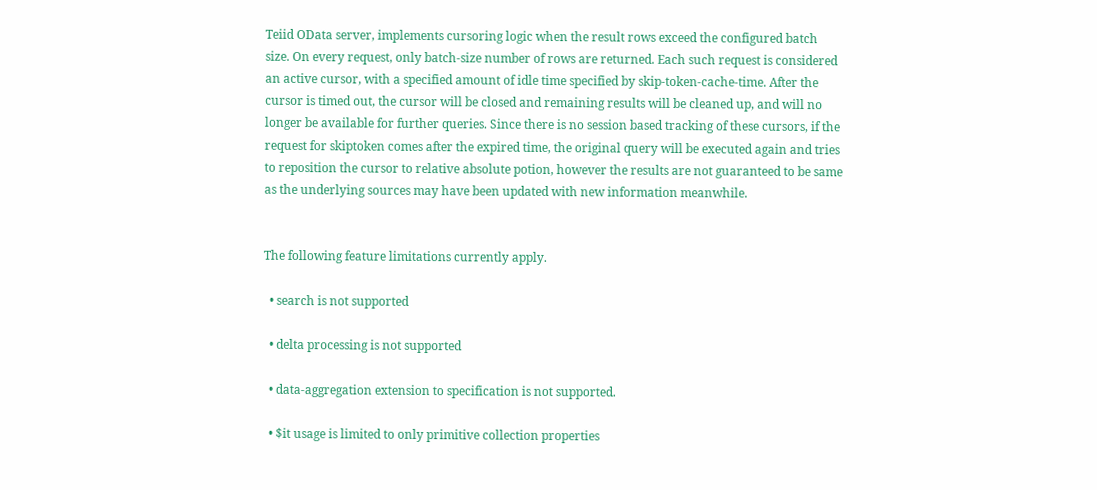Teiid OData server, implements cursoring logic when the result rows exceed the configured batch size. On every request, only batch-size number of rows are returned. Each such request is considered an active cursor, with a specified amount of idle time specified by skip-token-cache-time. After the cursor is timed out, the cursor will be closed and remaining results will be cleaned up, and will no longer be available for further queries. Since there is no session based tracking of these cursors, if the request for skiptoken comes after the expired time, the original query will be executed again and tries to reposition the cursor to relative absolute potion, however the results are not guaranteed to be same as the underlying sources may have been updated with new information meanwhile.


The following feature limitations currently apply.

  • search is not supported

  • delta processing is not supported

  • data-aggregation extension to specification is not supported.

  • $it usage is limited to only primitive collection properties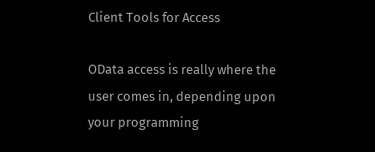Client Tools for Access

OData access is really where the user comes in, depending upon your programming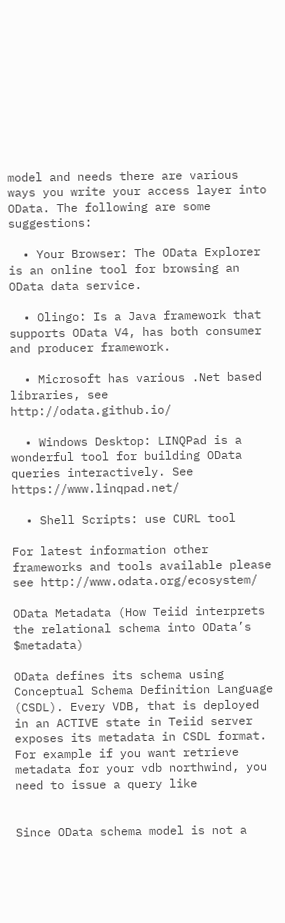model and needs there are various ways you write your access layer into OData. The following are some suggestions:

  • Your Browser: The OData Explorer is an online tool for browsing an OData data service.

  • Olingo: Is a Java framework that supports OData V4, has both consumer and producer framework.

  • Microsoft has various .Net based libraries, see http://odata.github.io/

  • Windows Desktop: LINQPad is a wonderful tool for building OData queries interactively. See https://www.linqpad.net/

  • Shell Scripts: use CURL tool

For latest information other frameworks and tools available please see http://www.odata.org/ecosystem/

OData Metadata (How Teiid interprets the relational schema into OData’s $metadata)

OData defines its schema using Conceptual Schema Definition Language (CSDL). Every VDB, that is deployed in an ACTIVE state in Teiid server exposes its metadata in CSDL format. For example if you want retrieve metadata for your vdb northwind, you need to issue a query like


Since OData schema model is not a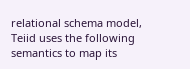relational schema model, Teiid uses the following semantics to map its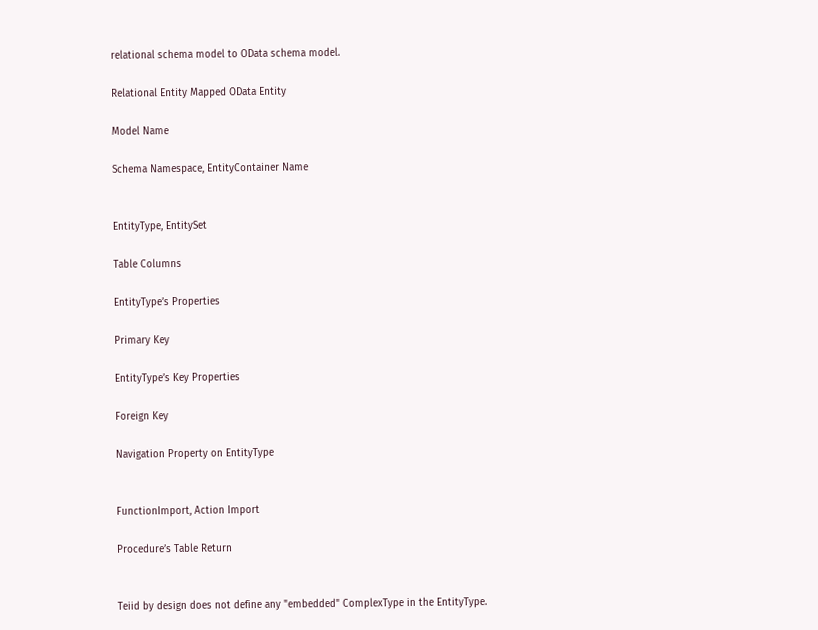relational schema model to OData schema model.

Relational Entity Mapped OData Entity

Model Name

Schema Namespace, EntityContainer Name


EntityType, EntitySet

Table Columns

EntityType’s Properties

Primary Key

EntityType’s Key Properties

Foreign Key

Navigation Property on EntityType


FunctionImport, Action Import

Procedure’s Table Return


Teiid by design does not define any "embedded" ComplexType in the EntityType.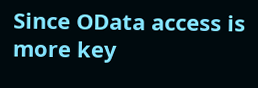Since OData access is more key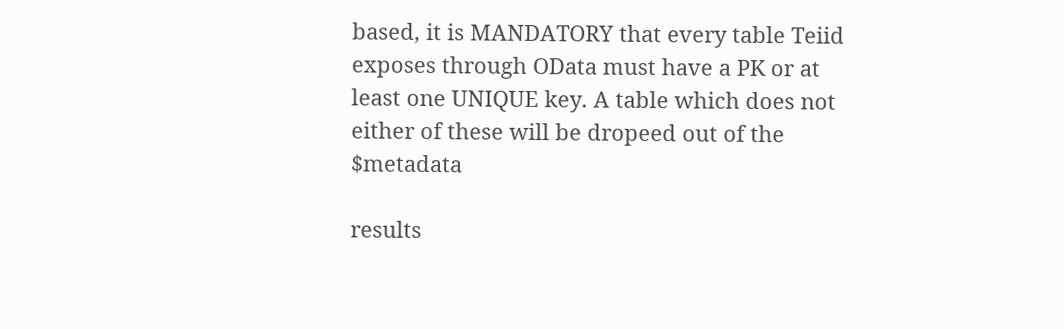based, it is MANDATORY that every table Teiid exposes through OData must have a PK or at least one UNIQUE key. A table which does not either of these will be dropeed out of the $metadata

results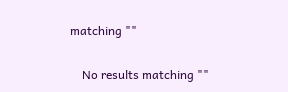matching ""

    No results matching ""